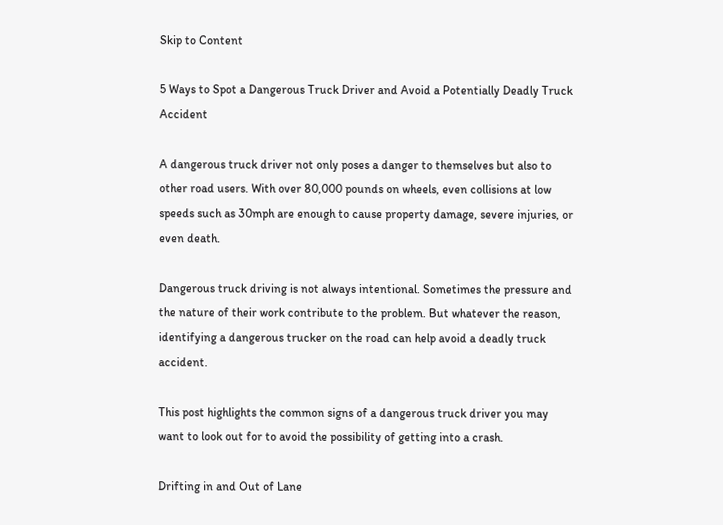Skip to Content

5 Ways to Spot a Dangerous Truck Driver and Avoid a Potentially Deadly Truck Accident

A dangerous truck driver not only poses a danger to themselves but also to other road users. With over 80,000 pounds on wheels, even collisions at low speeds such as 30mph are enough to cause property damage, severe injuries, or even death.

Dangerous truck driving is not always intentional. Sometimes the pressure and the nature of their work contribute to the problem. But whatever the reason, identifying a dangerous trucker on the road can help avoid a deadly truck accident.

This post highlights the common signs of a dangerous truck driver you may want to look out for to avoid the possibility of getting into a crash.

Drifting in and Out of Lane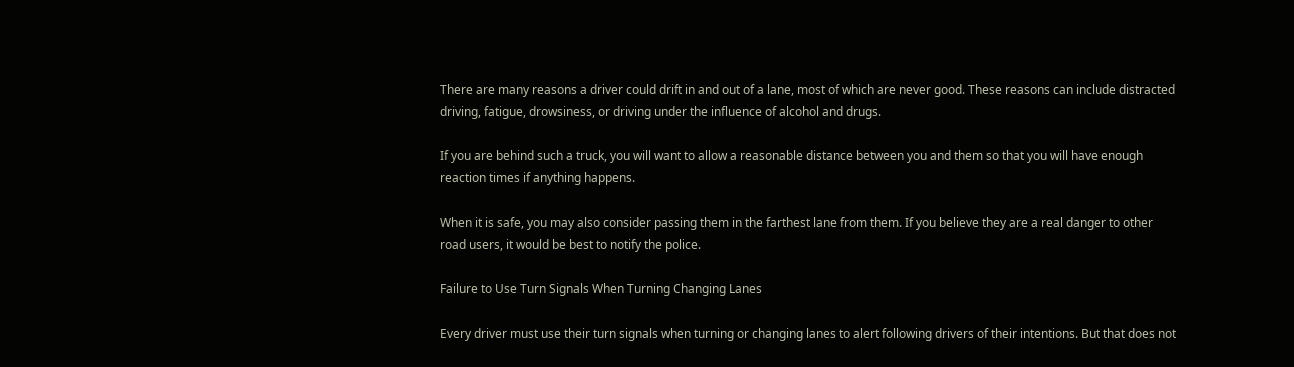There are many reasons a driver could drift in and out of a lane, most of which are never good. These reasons can include distracted driving, fatigue, drowsiness, or driving under the influence of alcohol and drugs.

If you are behind such a truck, you will want to allow a reasonable distance between you and them so that you will have enough reaction times if anything happens.

When it is safe, you may also consider passing them in the farthest lane from them. If you believe they are a real danger to other road users, it would be best to notify the police.

Failure to Use Turn Signals When Turning Changing Lanes

Every driver must use their turn signals when turning or changing lanes to alert following drivers of their intentions. But that does not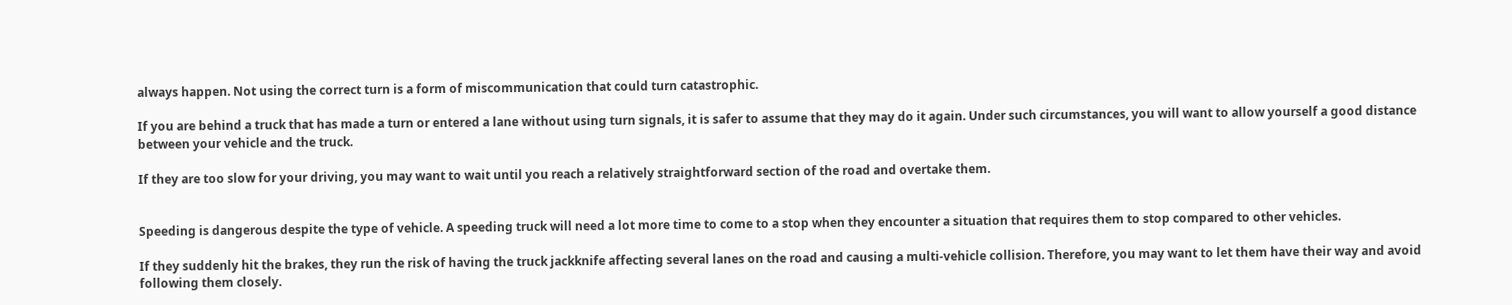always happen. Not using the correct turn is a form of miscommunication that could turn catastrophic.

If you are behind a truck that has made a turn or entered a lane without using turn signals, it is safer to assume that they may do it again. Under such circumstances, you will want to allow yourself a good distance between your vehicle and the truck.

If they are too slow for your driving, you may want to wait until you reach a relatively straightforward section of the road and overtake them.


Speeding is dangerous despite the type of vehicle. A speeding truck will need a lot more time to come to a stop when they encounter a situation that requires them to stop compared to other vehicles.

If they suddenly hit the brakes, they run the risk of having the truck jackknife affecting several lanes on the road and causing a multi-vehicle collision. Therefore, you may want to let them have their way and avoid following them closely.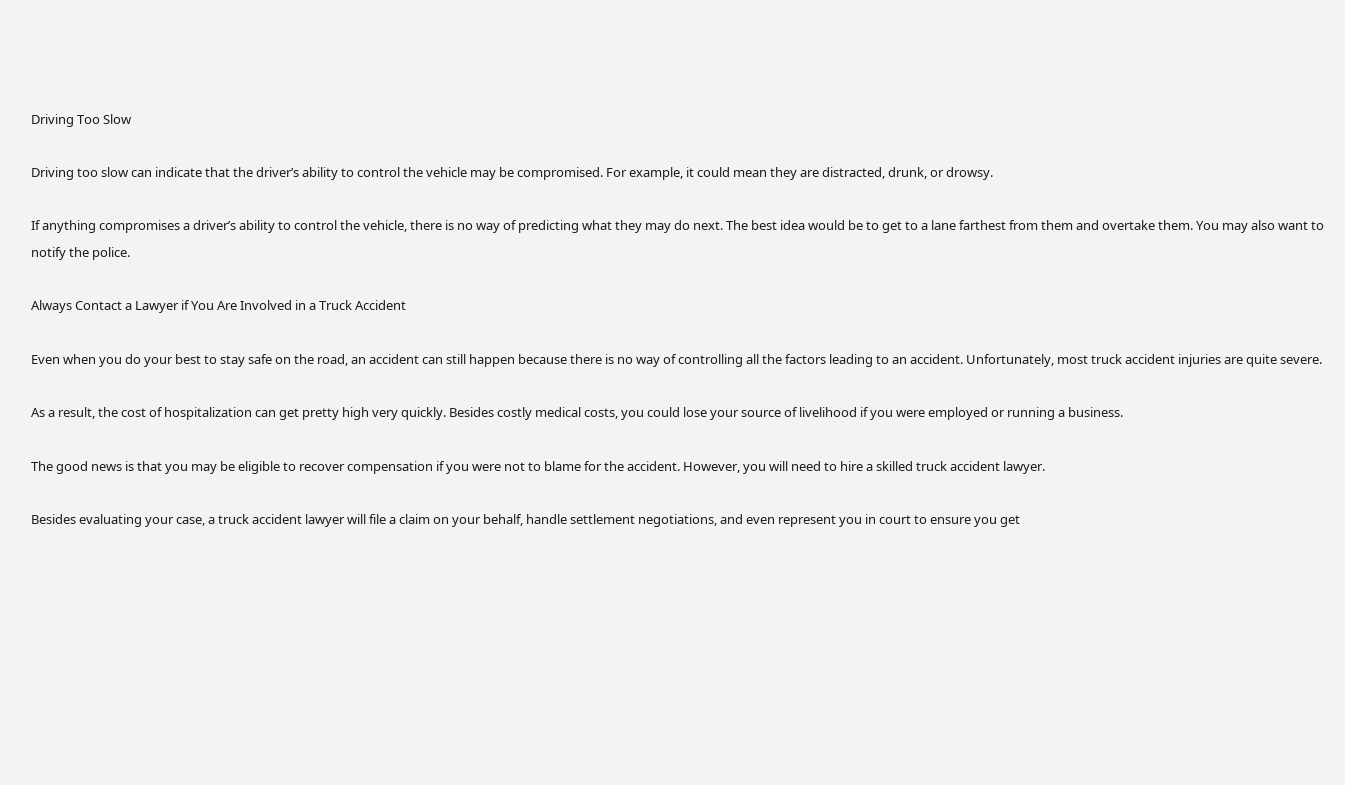Driving Too Slow

Driving too slow can indicate that the driver’s ability to control the vehicle may be compromised. For example, it could mean they are distracted, drunk, or drowsy.

If anything compromises a driver’s ability to control the vehicle, there is no way of predicting what they may do next. The best idea would be to get to a lane farthest from them and overtake them. You may also want to notify the police.

Always Contact a Lawyer if You Are Involved in a Truck Accident

Even when you do your best to stay safe on the road, an accident can still happen because there is no way of controlling all the factors leading to an accident. Unfortunately, most truck accident injuries are quite severe.

As a result, the cost of hospitalization can get pretty high very quickly. Besides costly medical costs, you could lose your source of livelihood if you were employed or running a business.

The good news is that you may be eligible to recover compensation if you were not to blame for the accident. However, you will need to hire a skilled truck accident lawyer.

Besides evaluating your case, a truck accident lawyer will file a claim on your behalf, handle settlement negotiations, and even represent you in court to ensure you get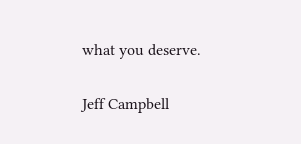what you deserve.

Jeff Campbell